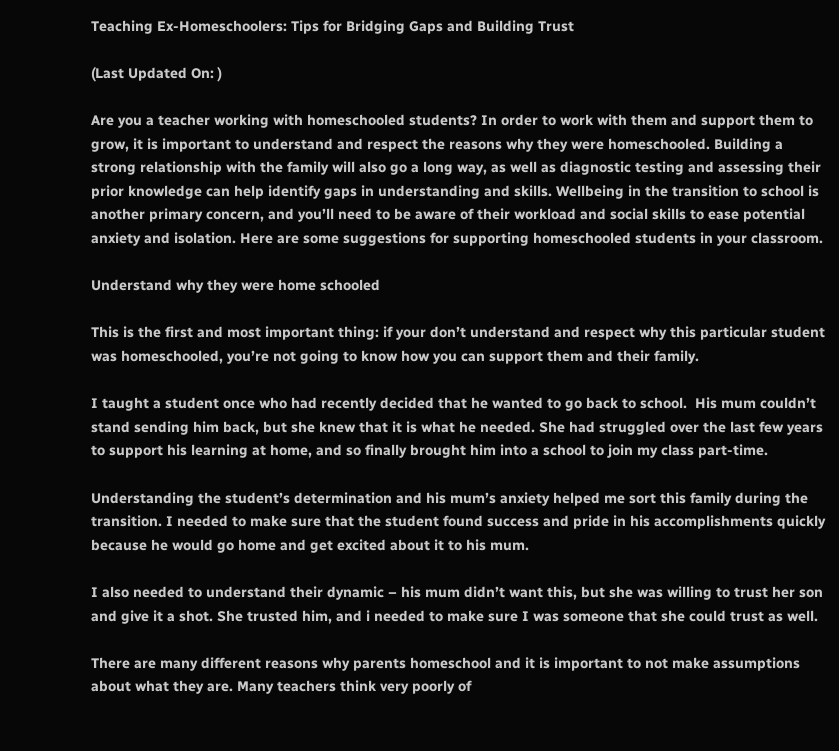Teaching Ex-Homeschoolers: Tips for Bridging Gaps and Building Trust

(Last Updated On: )

Are you a teacher working with homeschooled students? In order to work with them and support them to grow, it is important to understand and respect the reasons why they were homeschooled. Building a strong relationship with the family will also go a long way, as well as diagnostic testing and assessing their prior knowledge can help identify gaps in understanding and skills. Wellbeing in the transition to school is another primary concern, and you’ll need to be aware of their workload and social skills to ease potential anxiety and isolation. Here are some suggestions for supporting homeschooled students in your classroom.

Understand why they were home schooled

This is the first and most important thing: if your don’t understand and respect why this particular student was homeschooled, you’re not going to know how you can support them and their family.

I taught a student once who had recently decided that he wanted to go back to school.  His mum couldn’t stand sending him back, but she knew that it is what he needed. She had struggled over the last few years to support his learning at home, and so finally brought him into a school to join my class part-time.

Understanding the student’s determination and his mum’s anxiety helped me sort this family during the transition. I needed to make sure that the student found success and pride in his accomplishments quickly because he would go home and get excited about it to his mum.

I also needed to understand their dynamic – his mum didn’t want this, but she was willing to trust her son and give it a shot. She trusted him, and i needed to make sure I was someone that she could trust as well.

There are many different reasons why parents homeschool and it is important to not make assumptions about what they are. Many teachers think very poorly of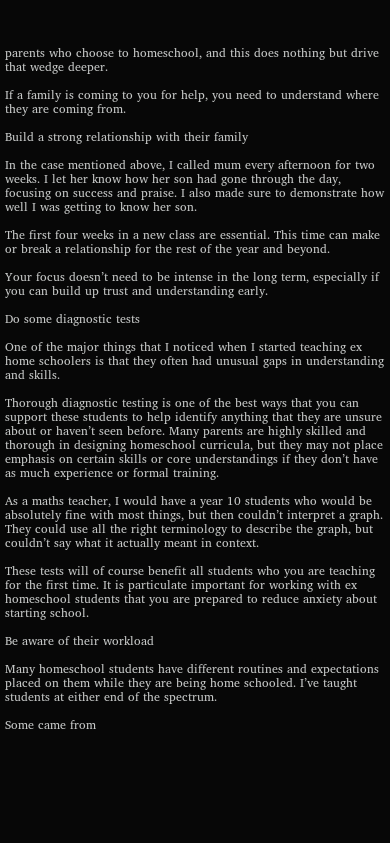parents who choose to homeschool, and this does nothing but drive that wedge deeper.

If a family is coming to you for help, you need to understand where they are coming from.

Build a strong relationship with their family

In the case mentioned above, I called mum every afternoon for two weeks. I let her know how her son had gone through the day, focusing on success and praise. I also made sure to demonstrate how well I was getting to know her son.

The first four weeks in a new class are essential. This time can make or break a relationship for the rest of the year and beyond.

Your focus doesn’t need to be intense in the long term, especially if you can build up trust and understanding early.

Do some diagnostic tests

One of the major things that I noticed when I started teaching ex home schoolers is that they often had unusual gaps in understanding and skills.

Thorough diagnostic testing is one of the best ways that you can support these students to help identify anything that they are unsure about or haven’t seen before. Many parents are highly skilled and thorough in designing homeschool curricula, but they may not place emphasis on certain skills or core understandings if they don’t have as much experience or formal training.

As a maths teacher, I would have a year 10 students who would be absolutely fine with most things, but then couldn’t interpret a graph. They could use all the right terminology to describe the graph, but couldn’t say what it actually meant in context.

These tests will of course benefit all students who you are teaching for the first time. It is particulate important for working with ex homeschool students that you are prepared to reduce anxiety about starting school.

Be aware of their workload

Many homeschool students have different routines and expectations placed on them while they are being home schooled. I’ve taught students at either end of the spectrum.

Some came from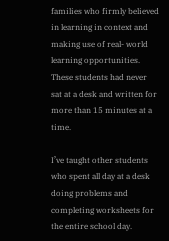families who firmly believed in learning in context and making use of real- world learning opportunities. These students had never sat at a desk and written for more than 15 minutes at a time.

I’ve taught other students who spent all day at a desk doing problems and completing worksheets for the entire school day.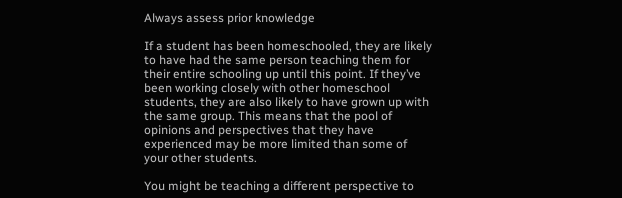Always assess prior knowledge

If a student has been homeschooled, they are likely to have had the same person teaching them for their entire schooling up until this point. If they’ve been working closely with other homeschool students, they are also likely to have grown up with the same group. This means that the pool of opinions and perspectives that they have experienced may be more limited than some of your other students.

You might be teaching a different perspective to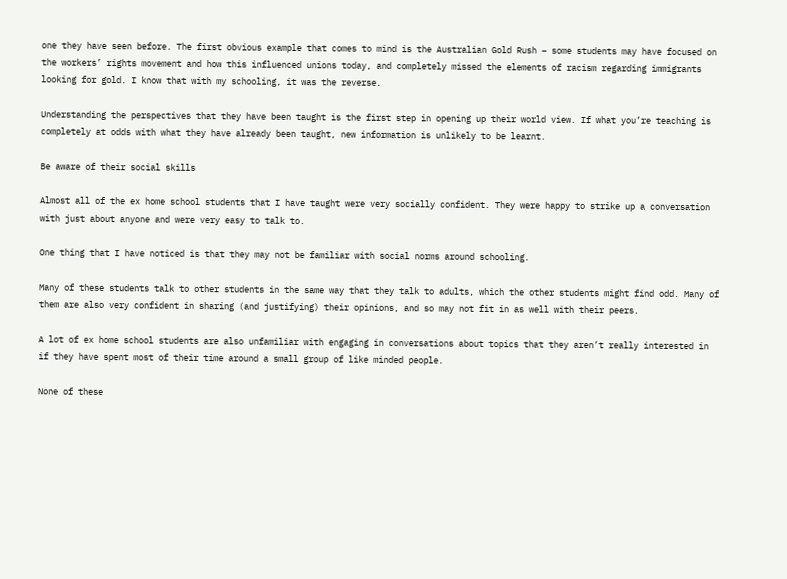one they have seen before. The first obvious example that comes to mind is the Australian Gold Rush – some students may have focused on the workers’ rights movement and how this influenced unions today, and completely missed the elements of racism regarding immigrants looking for gold. I know that with my schooling, it was the reverse.

Understanding the perspectives that they have been taught is the first step in opening up their world view. If what you’re teaching is completely at odds with what they have already been taught, new information is unlikely to be learnt.

Be aware of their social skills

Almost all of the ex home school students that I have taught were very socially confident. They were happy to strike up a conversation with just about anyone and were very easy to talk to.

One thing that I have noticed is that they may not be familiar with social norms around schooling.

Many of these students talk to other students in the same way that they talk to adults, which the other students might find odd. Many of them are also very confident in sharing (and justifying) their opinions, and so may not fit in as well with their peers.

A lot of ex home school students are also unfamiliar with engaging in conversations about topics that they aren’t really interested in if they have spent most of their time around a small group of like minded people.

None of these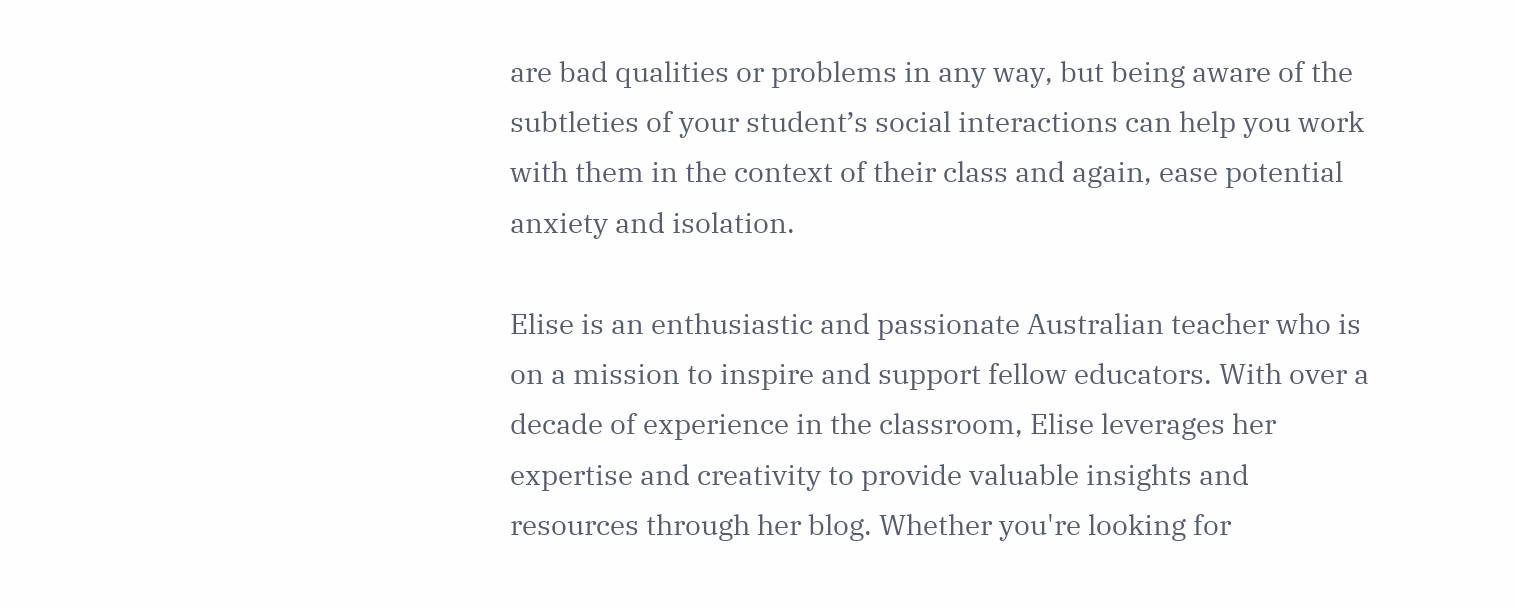are bad qualities or problems in any way, but being aware of the subtleties of your student’s social interactions can help you work with them in the context of their class and again, ease potential anxiety and isolation.

Elise is an enthusiastic and passionate Australian teacher who is on a mission to inspire and support fellow educators. With over a decade of experience in the classroom, Elise leverages her expertise and creativity to provide valuable insights and resources through her blog. Whether you're looking for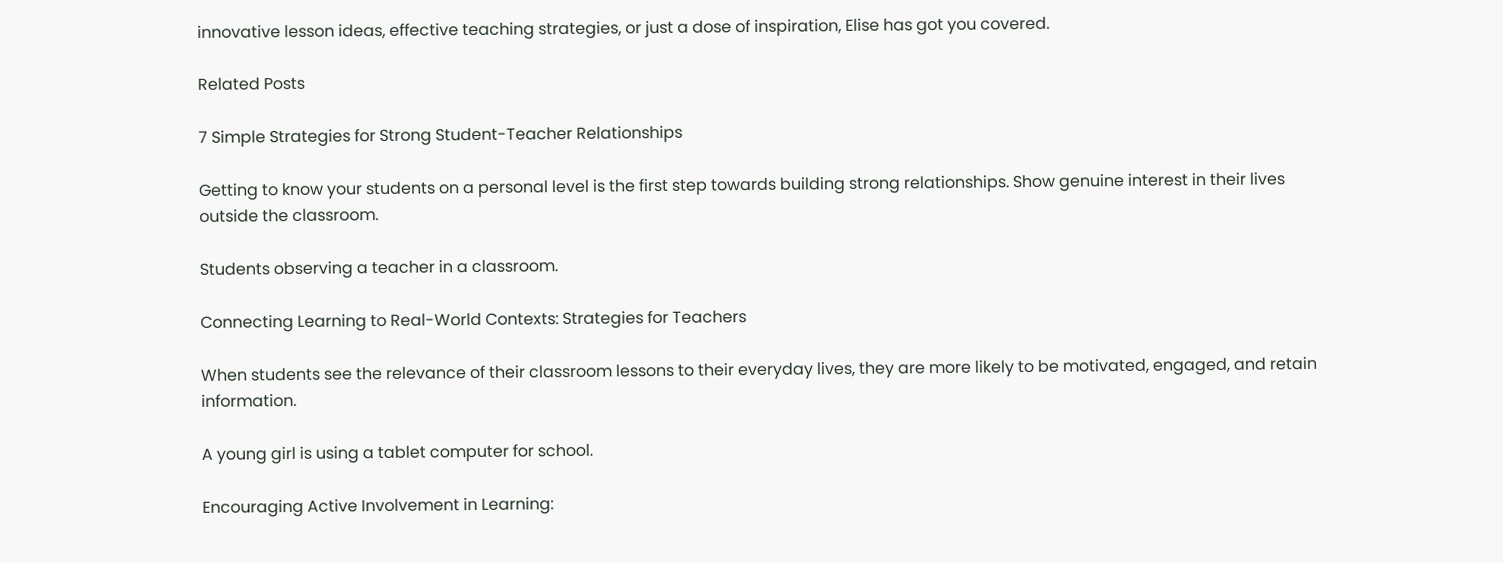innovative lesson ideas, effective teaching strategies, or just a dose of inspiration, Elise has got you covered.

Related Posts

7 Simple Strategies for Strong Student-Teacher Relationships

Getting to know your students on a personal level is the first step towards building strong relationships. Show genuine interest in their lives outside the classroom.

Students observing a teacher in a classroom.

Connecting Learning to Real-World Contexts: Strategies for Teachers

When students see the relevance of their classroom lessons to their everyday lives, they are more likely to be motivated, engaged, and retain information.

A young girl is using a tablet computer for school.

Encouraging Active Involvement in Learning: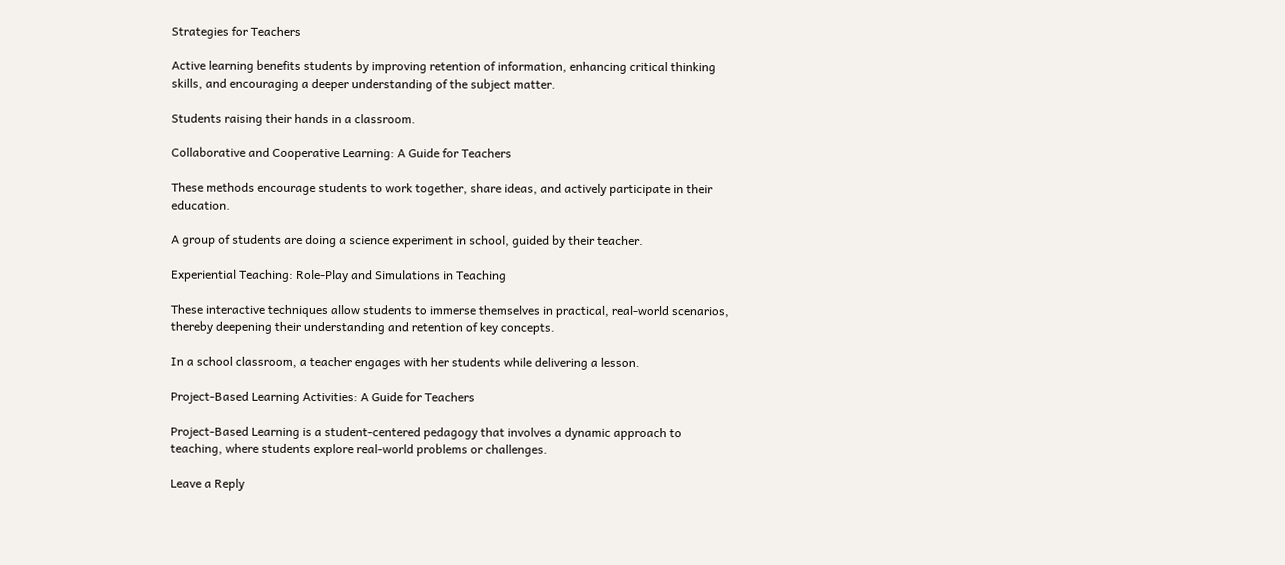Strategies for Teachers

Active learning benefits students by improving retention of information, enhancing critical thinking skills, and encouraging a deeper understanding of the subject matter.

Students raising their hands in a classroom.

Collaborative and Cooperative Learning: A Guide for Teachers

These methods encourage students to work together, share ideas, and actively participate in their education.

A group of students are doing a science experiment in school, guided by their teacher.

Experiential Teaching: Role-Play and Simulations in Teaching

These interactive techniques allow students to immerse themselves in practical, real-world scenarios, thereby deepening their understanding and retention of key concepts.

In a school classroom, a teacher engages with her students while delivering a lesson.

Project-Based Learning Activities: A Guide for Teachers

Project-Based Learning is a student-centered pedagogy that involves a dynamic approach to teaching, where students explore real-world problems or challenges.

Leave a Reply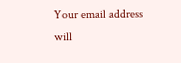Your email address will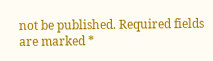not be published. Required fields are marked *